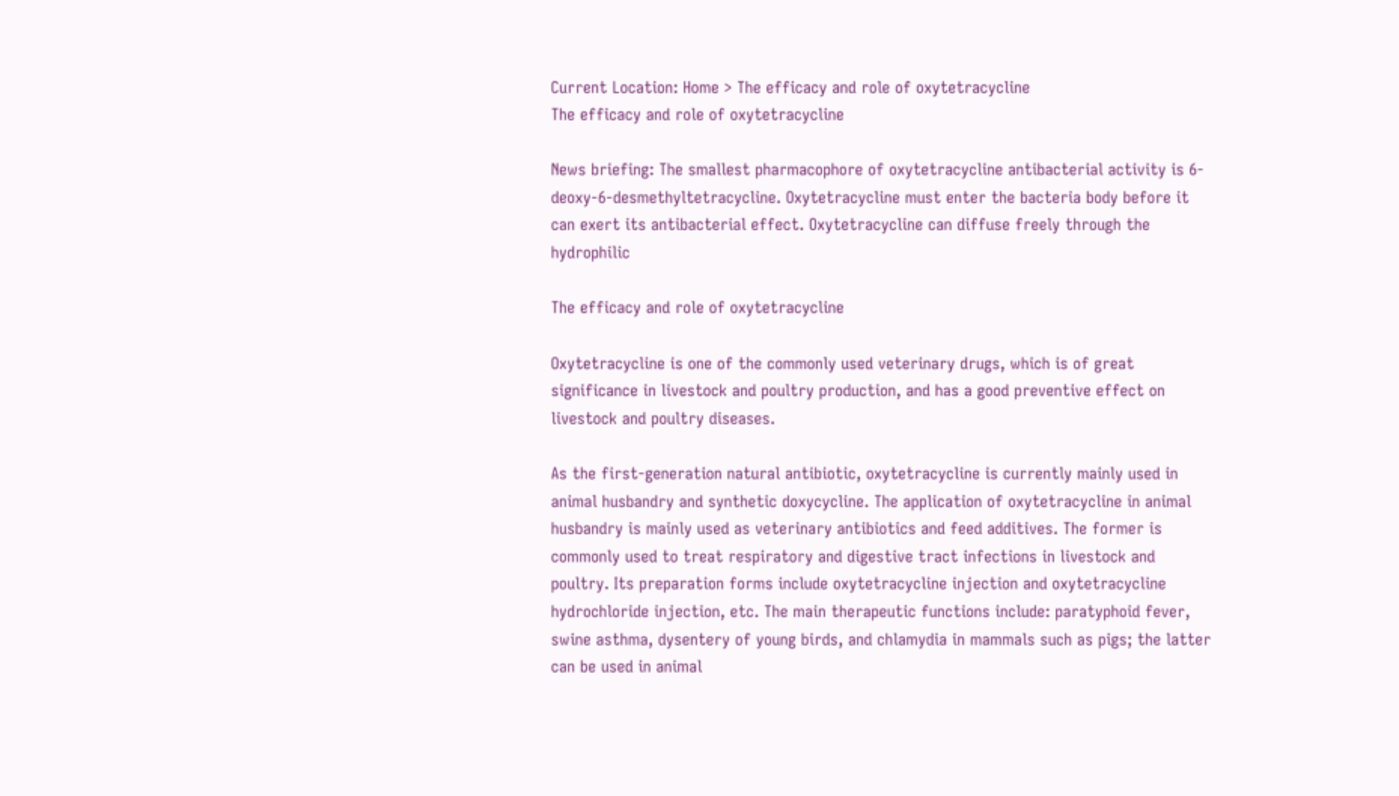Current Location: Home > The efficacy and role of oxytetracycline
The efficacy and role of oxytetracycline

News briefing: The smallest pharmacophore of oxytetracycline antibacterial activity is 6-deoxy-6-desmethyltetracycline. Oxytetracycline must enter the bacteria body before it can exert its antibacterial effect. Oxytetracycline can diffuse freely through the hydrophilic

The efficacy and role of oxytetracycline

Oxytetracycline is one of the commonly used veterinary drugs, which is of great significance in livestock and poultry production, and has a good preventive effect on livestock and poultry diseases.

As the first-generation natural antibiotic, oxytetracycline is currently mainly used in animal husbandry and synthetic doxycycline. The application of oxytetracycline in animal husbandry is mainly used as veterinary antibiotics and feed additives. The former is commonly used to treat respiratory and digestive tract infections in livestock and poultry. Its preparation forms include oxytetracycline injection and oxytetracycline hydrochloride injection, etc. The main therapeutic functions include: paratyphoid fever, swine asthma, dysentery of young birds, and chlamydia in mammals such as pigs; the latter can be used in animal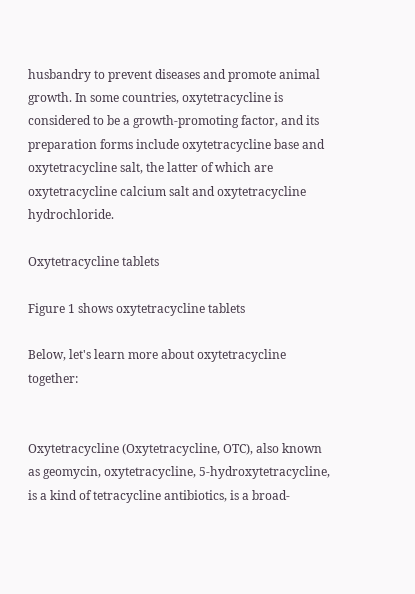husbandry to prevent diseases and promote animal growth. In some countries, oxytetracycline is considered to be a growth-promoting factor, and its preparation forms include oxytetracycline base and oxytetracycline salt, the latter of which are oxytetracycline calcium salt and oxytetracycline hydrochloride.

Oxytetracycline tablets

Figure 1 shows oxytetracycline tablets

Below, let's learn more about oxytetracycline together:


Oxytetracycline (Oxytetracycline, OTC), also known as geomycin, oxytetracycline, 5-hydroxytetracycline, is a kind of tetracycline antibiotics, is a broad-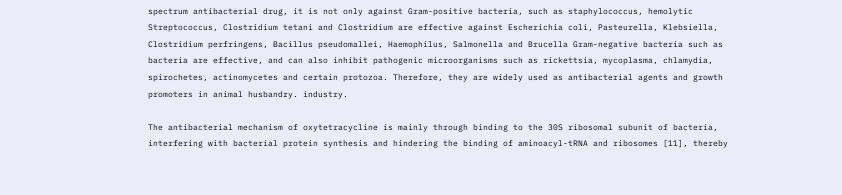spectrum antibacterial drug, it is not only against Gram-positive bacteria, such as staphylococcus, hemolytic Streptococcus, Clostridium tetani and Clostridium are effective against Escherichia coli, Pasteurella, Klebsiella, Clostridium perfringens, Bacillus pseudomallei, Haemophilus, Salmonella and Brucella Gram-negative bacteria such as bacteria are effective, and can also inhibit pathogenic microorganisms such as rickettsia, mycoplasma, chlamydia, spirochetes, actinomycetes and certain protozoa. Therefore, they are widely used as antibacterial agents and growth promoters in animal husbandry. industry.

The antibacterial mechanism of oxytetracycline is mainly through binding to the 30S ribosomal subunit of bacteria, interfering with bacterial protein synthesis and hindering the binding of aminoacyl-tRNA and ribosomes [11], thereby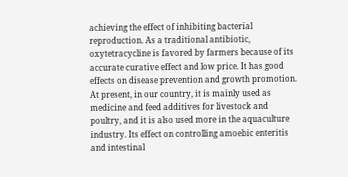achieving the effect of inhibiting bacterial reproduction. As a traditional antibiotic, oxytetracycline is favored by farmers because of its accurate curative effect and low price. It has good effects on disease prevention and growth promotion. At present, in our country, it is mainly used as medicine and feed additives for livestock and poultry, and it is also used more in the aquaculture industry. Its effect on controlling amoebic enteritis and intestinal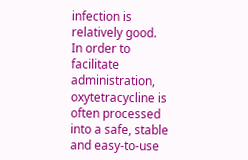infection is relatively good. In order to facilitate administration, oxytetracycline is often processed into a safe, stable and easy-to-use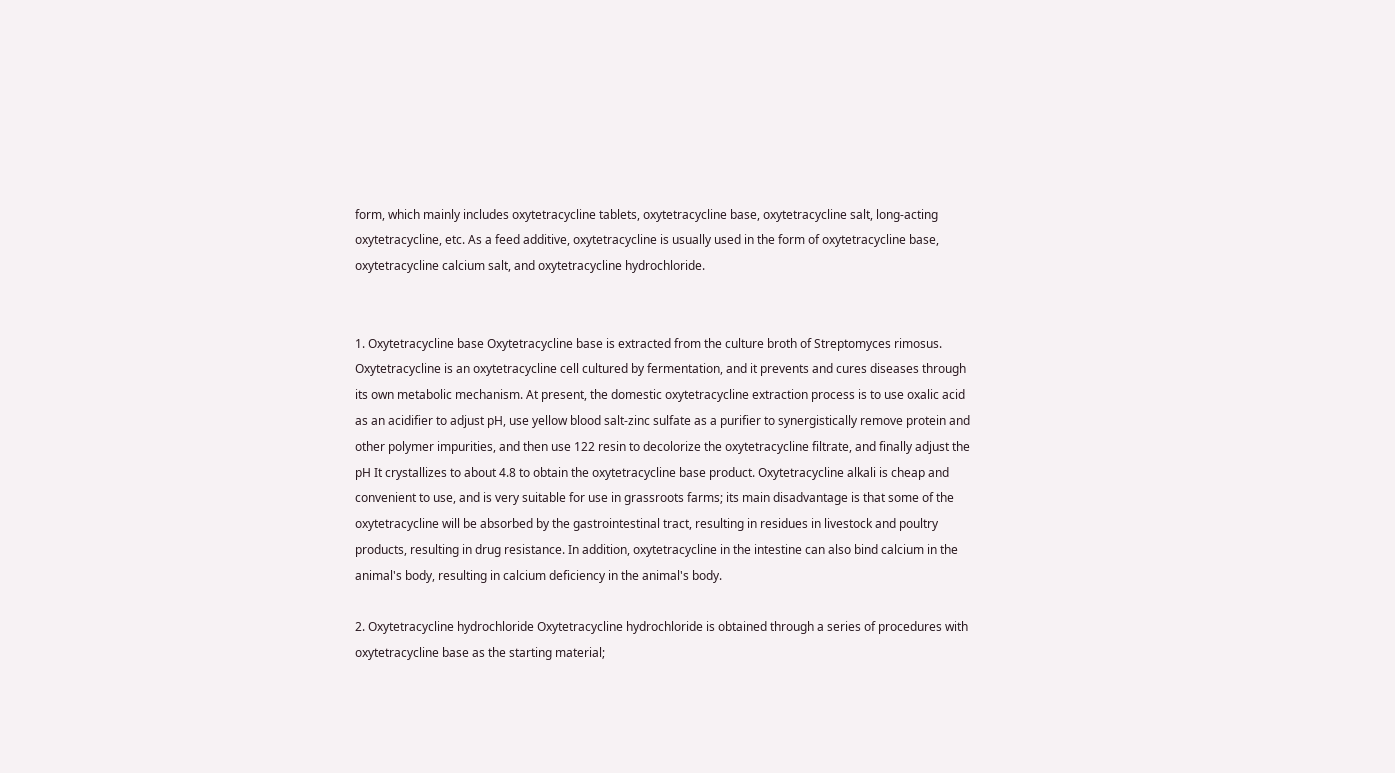form, which mainly includes oxytetracycline tablets, oxytetracycline base, oxytetracycline salt, long-acting oxytetracycline, etc. As a feed additive, oxytetracycline is usually used in the form of oxytetracycline base, oxytetracycline calcium salt, and oxytetracycline hydrochloride.


1. Oxytetracycline base Oxytetracycline base is extracted from the culture broth of Streptomyces rimosus. Oxytetracycline is an oxytetracycline cell cultured by fermentation, and it prevents and cures diseases through its own metabolic mechanism. At present, the domestic oxytetracycline extraction process is to use oxalic acid as an acidifier to adjust pH, use yellow blood salt-zinc sulfate as a purifier to synergistically remove protein and other polymer impurities, and then use 122 resin to decolorize the oxytetracycline filtrate, and finally adjust the pH It crystallizes to about 4.8 to obtain the oxytetracycline base product. Oxytetracycline alkali is cheap and convenient to use, and is very suitable for use in grassroots farms; its main disadvantage is that some of the oxytetracycline will be absorbed by the gastrointestinal tract, resulting in residues in livestock and poultry products, resulting in drug resistance. In addition, oxytetracycline in the intestine can also bind calcium in the animal's body, resulting in calcium deficiency in the animal's body.

2. Oxytetracycline hydrochloride Oxytetracycline hydrochloride is obtained through a series of procedures with oxytetracycline base as the starting material;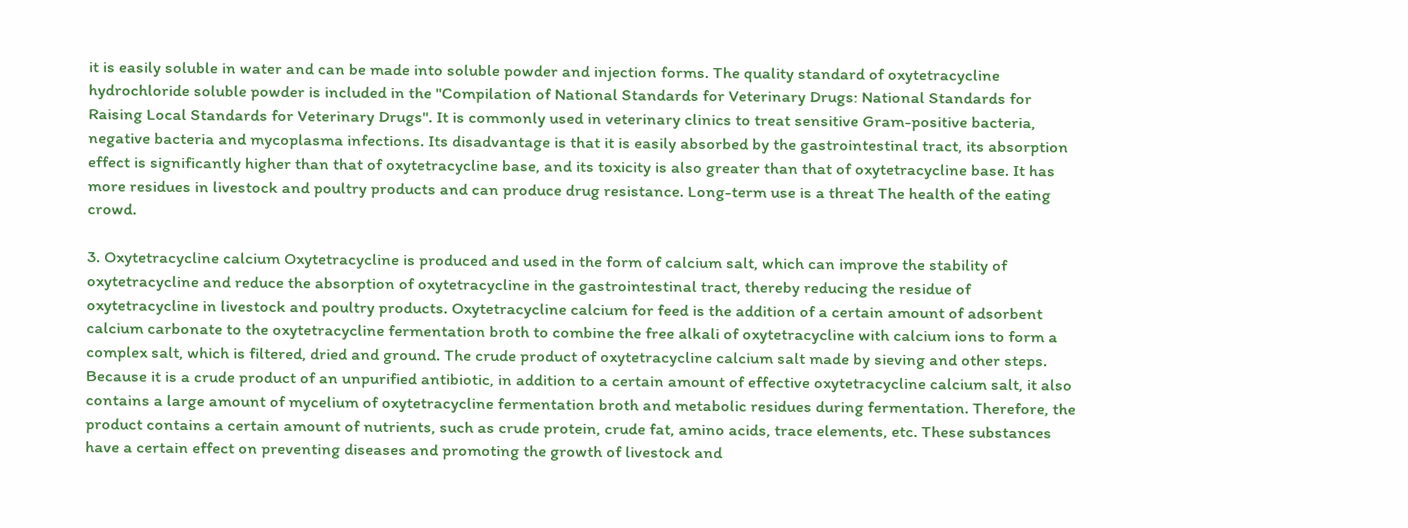it is easily soluble in water and can be made into soluble powder and injection forms. The quality standard of oxytetracycline hydrochloride soluble powder is included in the "Compilation of National Standards for Veterinary Drugs: National Standards for Raising Local Standards for Veterinary Drugs". It is commonly used in veterinary clinics to treat sensitive Gram-positive bacteria, negative bacteria and mycoplasma infections. Its disadvantage is that it is easily absorbed by the gastrointestinal tract, its absorption effect is significantly higher than that of oxytetracycline base, and its toxicity is also greater than that of oxytetracycline base. It has more residues in livestock and poultry products and can produce drug resistance. Long-term use is a threat The health of the eating crowd.

3. Oxytetracycline calcium Oxytetracycline is produced and used in the form of calcium salt, which can improve the stability of oxytetracycline and reduce the absorption of oxytetracycline in the gastrointestinal tract, thereby reducing the residue of oxytetracycline in livestock and poultry products. Oxytetracycline calcium for feed is the addition of a certain amount of adsorbent calcium carbonate to the oxytetracycline fermentation broth to combine the free alkali of oxytetracycline with calcium ions to form a complex salt, which is filtered, dried and ground. The crude product of oxytetracycline calcium salt made by sieving and other steps. Because it is a crude product of an unpurified antibiotic, in addition to a certain amount of effective oxytetracycline calcium salt, it also contains a large amount of mycelium of oxytetracycline fermentation broth and metabolic residues during fermentation. Therefore, the product contains a certain amount of nutrients, such as crude protein, crude fat, amino acids, trace elements, etc. These substances have a certain effect on preventing diseases and promoting the growth of livestock and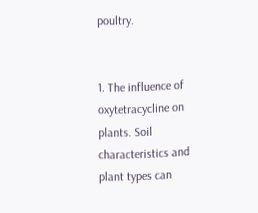poultry.


1. The influence of oxytetracycline on plants. Soil characteristics and plant types can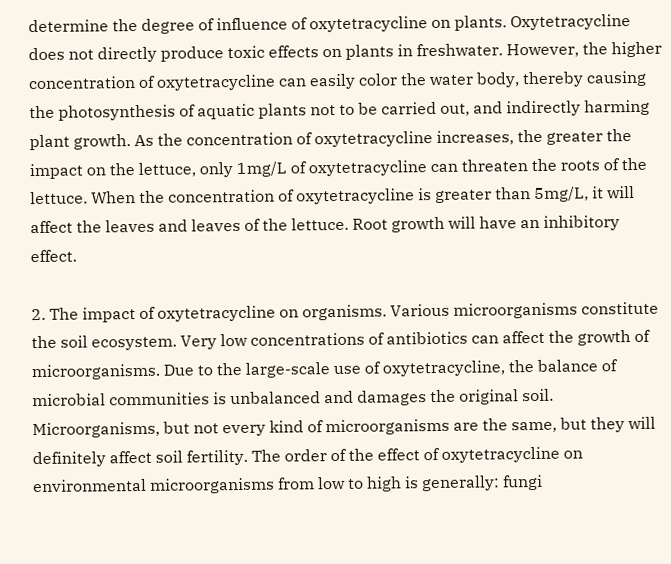determine the degree of influence of oxytetracycline on plants. Oxytetracycline does not directly produce toxic effects on plants in freshwater. However, the higher concentration of oxytetracycline can easily color the water body, thereby causing the photosynthesis of aquatic plants not to be carried out, and indirectly harming plant growth. As the concentration of oxytetracycline increases, the greater the impact on the lettuce, only 1mg/L of oxytetracycline can threaten the roots of the lettuce. When the concentration of oxytetracycline is greater than 5mg/L, it will affect the leaves and leaves of the lettuce. Root growth will have an inhibitory effect.

2. The impact of oxytetracycline on organisms. Various microorganisms constitute the soil ecosystem. Very low concentrations of antibiotics can affect the growth of microorganisms. Due to the large-scale use of oxytetracycline, the balance of microbial communities is unbalanced and damages the original soil. Microorganisms, but not every kind of microorganisms are the same, but they will definitely affect soil fertility. The order of the effect of oxytetracycline on environmental microorganisms from low to high is generally: fungi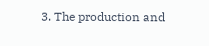3. The production and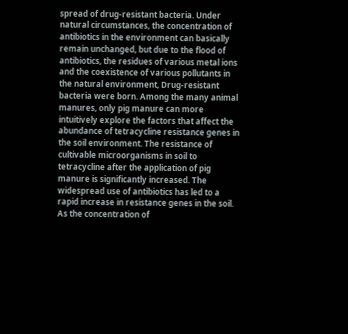spread of drug-resistant bacteria. Under natural circumstances, the concentration of antibiotics in the environment can basically remain unchanged, but due to the flood of antibiotics, the residues of various metal ions and the coexistence of various pollutants in the natural environment, Drug-resistant bacteria were born. Among the many animal manures, only pig manure can more intuitively explore the factors that affect the abundance of tetracycline resistance genes in the soil environment. The resistance of cultivable microorganisms in soil to tetracycline after the application of pig manure is significantly increased. The widespread use of antibiotics has led to a rapid increase in resistance genes in the soil. As the concentration of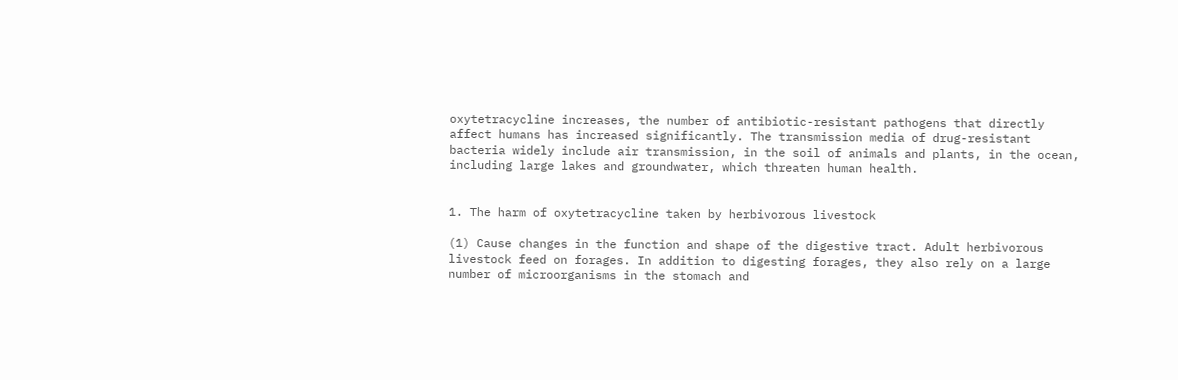oxytetracycline increases, the number of antibiotic-resistant pathogens that directly affect humans has increased significantly. The transmission media of drug-resistant bacteria widely include air transmission, in the soil of animals and plants, in the ocean, including large lakes and groundwater, which threaten human health.


1. The harm of oxytetracycline taken by herbivorous livestock

(1) Cause changes in the function and shape of the digestive tract. Adult herbivorous livestock feed on forages. In addition to digesting forages, they also rely on a large number of microorganisms in the stomach and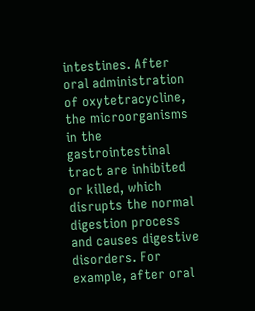intestines. After oral administration of oxytetracycline, the microorganisms in the gastrointestinal tract are inhibited or killed, which disrupts the normal digestion process and causes digestive disorders. For example, after oral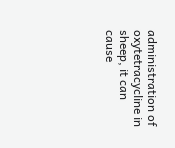administration of oxytetracycline in sheep, it can cause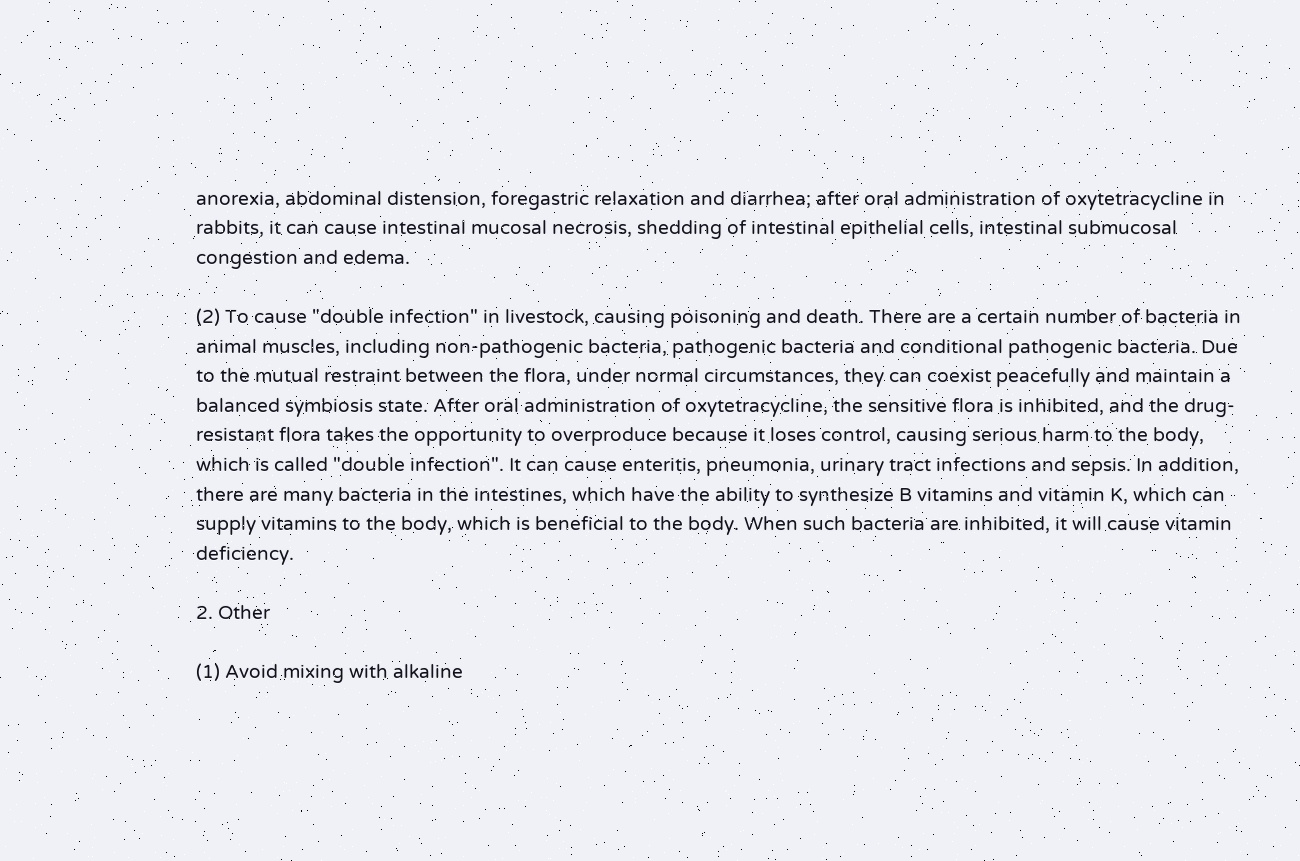anorexia, abdominal distension, foregastric relaxation and diarrhea; after oral administration of oxytetracycline in rabbits, it can cause intestinal mucosal necrosis, shedding of intestinal epithelial cells, intestinal submucosal congestion and edema.

(2) To cause "double infection" in livestock, causing poisoning and death. There are a certain number of bacteria in animal muscles, including non-pathogenic bacteria, pathogenic bacteria and conditional pathogenic bacteria. Due to the mutual restraint between the flora, under normal circumstances, they can coexist peacefully and maintain a balanced symbiosis state. After oral administration of oxytetracycline, the sensitive flora is inhibited, and the drug-resistant flora takes the opportunity to overproduce because it loses control, causing serious harm to the body, which is called "double infection". It can cause enteritis, pneumonia, urinary tract infections and sepsis. In addition, there are many bacteria in the intestines, which have the ability to synthesize B vitamins and vitamin K, which can supply vitamins to the body, which is beneficial to the body. When such bacteria are inhibited, it will cause vitamin deficiency.

2. Other

(1) Avoid mixing with alkaline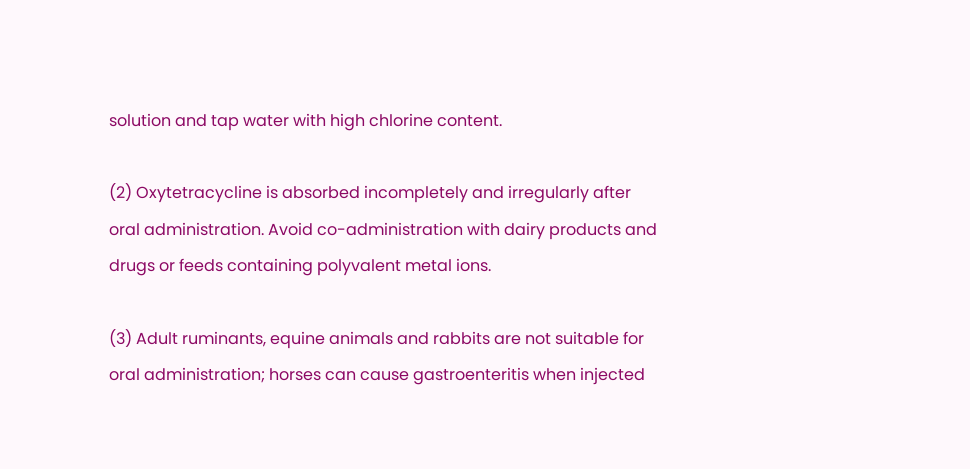solution and tap water with high chlorine content.

(2) Oxytetracycline is absorbed incompletely and irregularly after oral administration. Avoid co-administration with dairy products and drugs or feeds containing polyvalent metal ions.

(3) Adult ruminants, equine animals and rabbits are not suitable for oral administration; horses can cause gastroenteritis when injected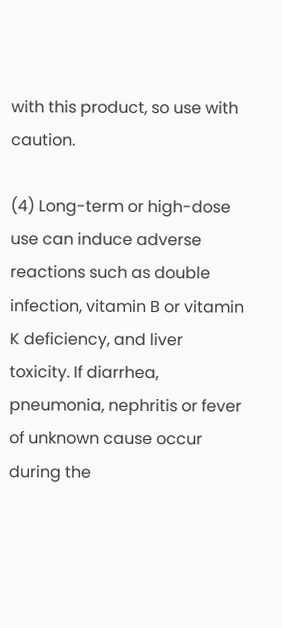with this product, so use with caution.

(4) Long-term or high-dose use can induce adverse reactions such as double infection, vitamin B or vitamin K deficiency, and liver toxicity. If diarrhea, pneumonia, nephritis or fever of unknown cause occur during the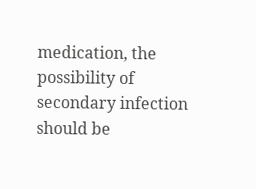medication, the possibility of secondary infection should be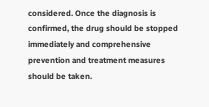considered. Once the diagnosis is confirmed, the drug should be stopped immediately and comprehensive prevention and treatment measures should be taken.